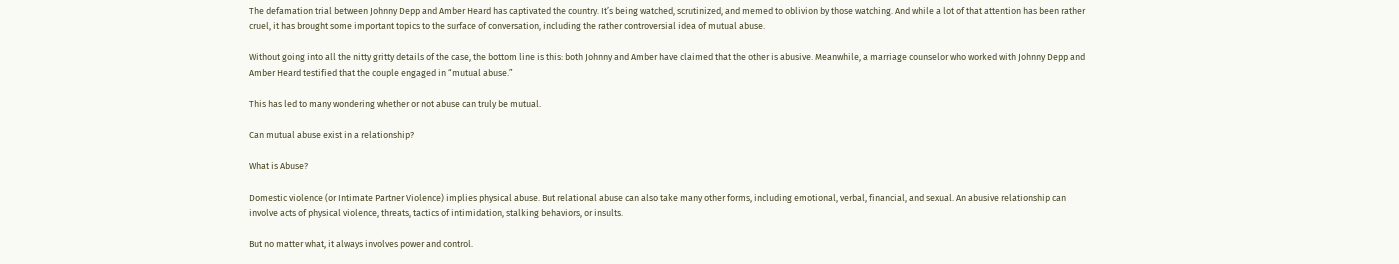The defamation trial between Johnny Depp and Amber Heard has captivated the country. It’s being watched, scrutinized, and memed to oblivion by those watching. And while a lot of that attention has been rather cruel, it has brought some important topics to the surface of conversation, including the rather controversial idea of mutual abuse.

Without going into all the nitty gritty details of the case, the bottom line is this: both Johnny and Amber have claimed that the other is abusive. Meanwhile, a marriage counselor who worked with Johnny Depp and Amber Heard testified that the couple engaged in “mutual abuse.”

This has led to many wondering whether or not abuse can truly be mutual.

Can mutual abuse exist in a relationship?

What is Abuse?

Domestic violence (or Intimate Partner Violence) implies physical abuse. But relational abuse can also take many other forms, including emotional, verbal, financial, and sexual. An abusive relationship can involve acts of physical violence, threats, tactics of intimidation, stalking behaviors, or insults.

But no matter what, it always involves power and control.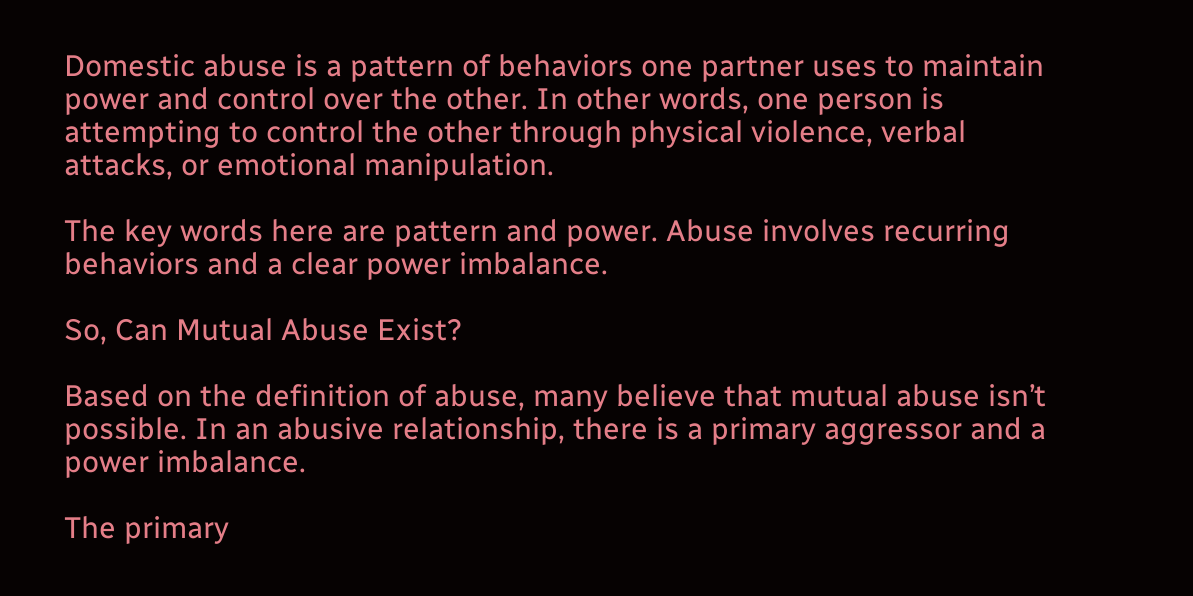Domestic abuse is a pattern of behaviors one partner uses to maintain power and control over the other. In other words, one person is attempting to control the other through physical violence, verbal attacks, or emotional manipulation.

The key words here are pattern and power. Abuse involves recurring behaviors and a clear power imbalance.

So, Can Mutual Abuse Exist?

Based on the definition of abuse, many believe that mutual abuse isn’t possible. In an abusive relationship, there is a primary aggressor and a power imbalance.

The primary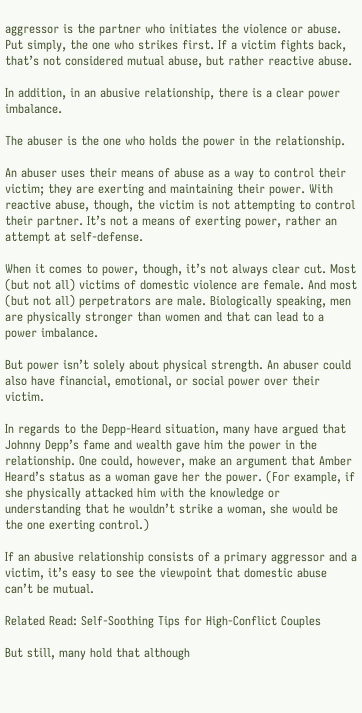aggressor is the partner who initiates the violence or abuse. Put simply, the one who strikes first. If a victim fights back, that’s not considered mutual abuse, but rather reactive abuse.

In addition, in an abusive relationship, there is a clear power imbalance.

The abuser is the one who holds the power in the relationship.

An abuser uses their means of abuse as a way to control their victim; they are exerting and maintaining their power. With reactive abuse, though, the victim is not attempting to control their partner. It’s not a means of exerting power, rather an attempt at self-defense.

When it comes to power, though, it’s not always clear cut. Most (but not all) victims of domestic violence are female. And most (but not all) perpetrators are male. Biologically speaking, men are physically stronger than women and that can lead to a power imbalance.

But power isn’t solely about physical strength. An abuser could also have financial, emotional, or social power over their victim.

In regards to the Depp-Heard situation, many have argued that Johnny Depp’s fame and wealth gave him the power in the relationship. One could, however, make an argument that Amber Heard’s status as a woman gave her the power. (For example, if she physically attacked him with the knowledge or understanding that he wouldn’t strike a woman, she would be the one exerting control.)

If an abusive relationship consists of a primary aggressor and a victim, it’s easy to see the viewpoint that domestic abuse can’t be mutual.

Related Read: Self-Soothing Tips for High-Conflict Couples

But still, many hold that although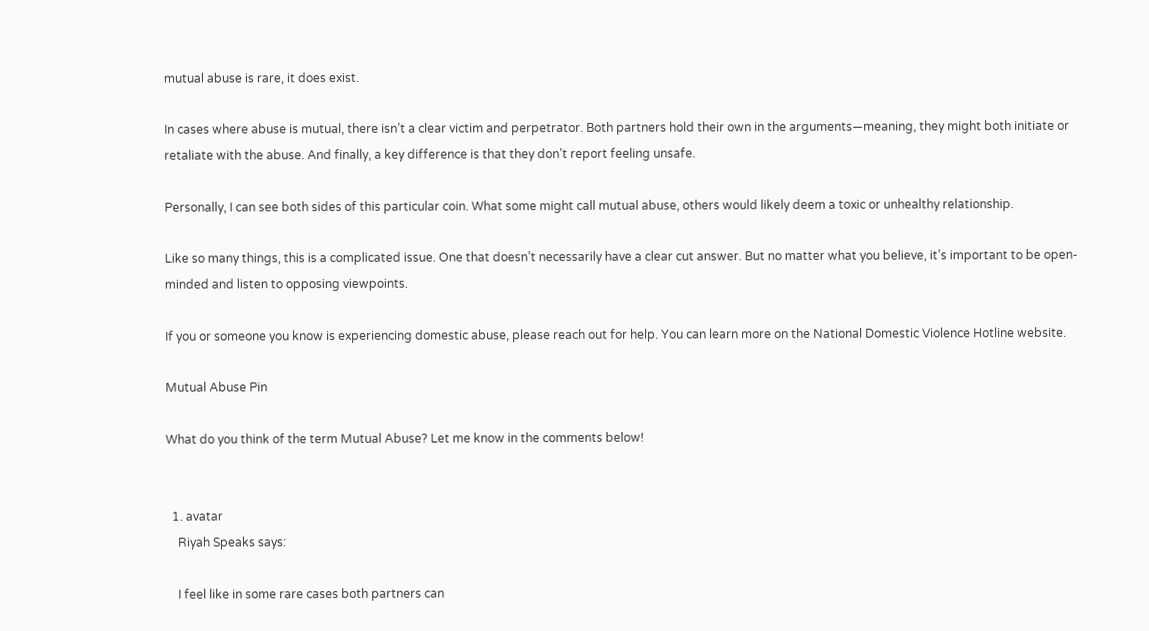mutual abuse is rare, it does exist.

In cases where abuse is mutual, there isn’t a clear victim and perpetrator. Both partners hold their own in the arguments—meaning, they might both initiate or retaliate with the abuse. And finally, a key difference is that they don’t report feeling unsafe.

Personally, I can see both sides of this particular coin. What some might call mutual abuse, others would likely deem a toxic or unhealthy relationship.

Like so many things, this is a complicated issue. One that doesn’t necessarily have a clear cut answer. But no matter what you believe, it’s important to be open-minded and listen to opposing viewpoints.

If you or someone you know is experiencing domestic abuse, please reach out for help. You can learn more on the National Domestic Violence Hotline website.

Mutual Abuse Pin

What do you think of the term Mutual Abuse? Let me know in the comments below!


  1. avatar
    Riyah Speaks says:

    I feel like in some rare cases both partners can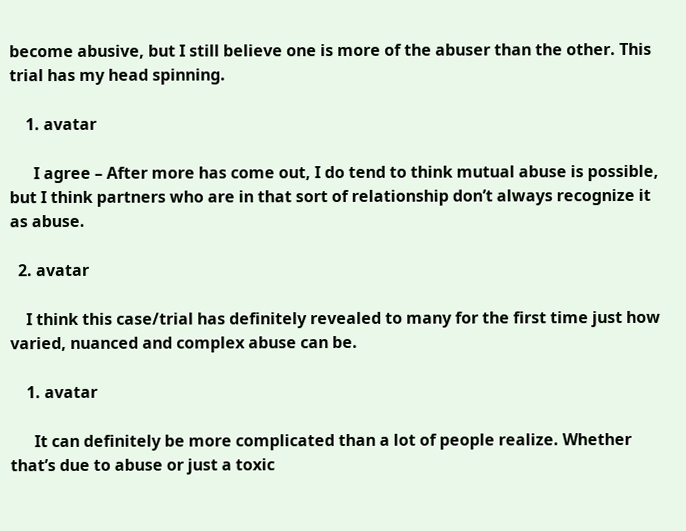become abusive, but I still believe one is more of the abuser than the other. This trial has my head spinning.

    1. avatar

      I agree – After more has come out, I do tend to think mutual abuse is possible, but I think partners who are in that sort of relationship don’t always recognize it as abuse.

  2. avatar

    I think this case/trial has definitely revealed to many for the first time just how varied, nuanced and complex abuse can be.

    1. avatar

      It can definitely be more complicated than a lot of people realize. Whether that’s due to abuse or just a toxic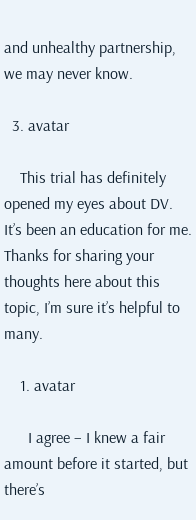and unhealthy partnership, we may never know.

  3. avatar

    This trial has definitely opened my eyes about DV. It’s been an education for me. Thanks for sharing your thoughts here about this topic, I’m sure it’s helpful to many.

    1. avatar

      I agree – I knew a fair amount before it started, but there’s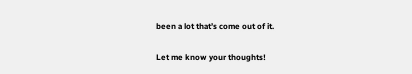been a lot that’s come out of it.

Let me know your thoughts!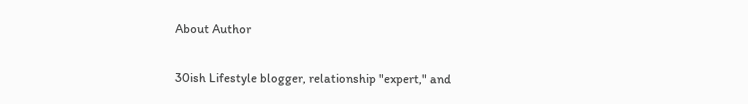About Author

30ish Lifestyle blogger, relationship "expert," and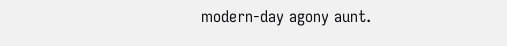modern-day agony aunt.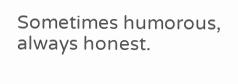Sometimes humorous, always honest.